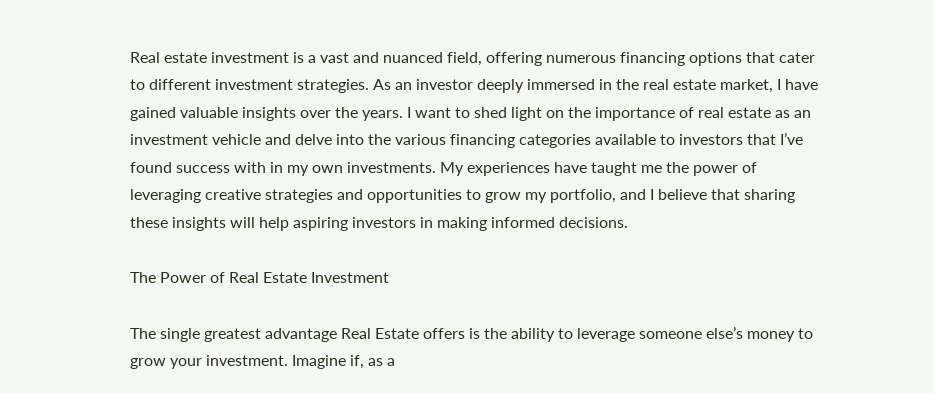Real estate investment is a vast and nuanced field, offering numerous financing options that cater to different investment strategies. As an investor deeply immersed in the real estate market, I have gained valuable insights over the years. I want to shed light on the importance of real estate as an investment vehicle and delve into the various financing categories available to investors that I’ve found success with in my own investments. My experiences have taught me the power of leveraging creative strategies and opportunities to grow my portfolio, and I believe that sharing these insights will help aspiring investors in making informed decisions.

The Power of Real Estate Investment

The single greatest advantage Real Estate offers is the ability to leverage someone else’s money to grow your investment. Imagine if, as a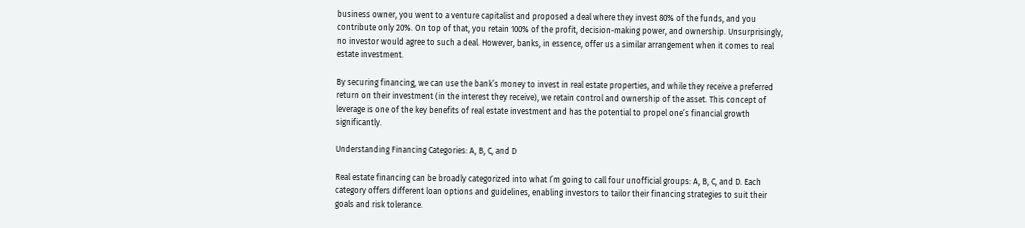business owner, you went to a venture capitalist and proposed a deal where they invest 80% of the funds, and you contribute only 20%. On top of that, you retain 100% of the profit, decision-making power, and ownership. Unsurprisingly, no investor would agree to such a deal. However, banks, in essence, offer us a similar arrangement when it comes to real estate investment.

By securing financing, we can use the bank’s money to invest in real estate properties, and while they receive a preferred return on their investment (in the interest they receive), we retain control and ownership of the asset. This concept of leverage is one of the key benefits of real estate investment and has the potential to propel one’s financial growth significantly.

Understanding Financing Categories: A, B, C, and D

Real estate financing can be broadly categorized into what I’m going to call four unofficial groups: A, B, C, and D. Each category offers different loan options and guidelines, enabling investors to tailor their financing strategies to suit their goals and risk tolerance.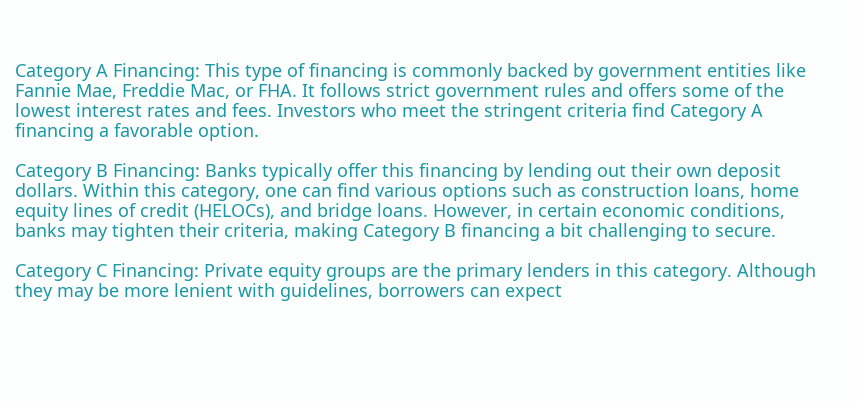Category A Financing: This type of financing is commonly backed by government entities like Fannie Mae, Freddie Mac, or FHA. It follows strict government rules and offers some of the lowest interest rates and fees. Investors who meet the stringent criteria find Category A financing a favorable option.

Category B Financing: Banks typically offer this financing by lending out their own deposit dollars. Within this category, one can find various options such as construction loans, home equity lines of credit (HELOCs), and bridge loans. However, in certain economic conditions, banks may tighten their criteria, making Category B financing a bit challenging to secure.

Category C Financing: Private equity groups are the primary lenders in this category. Although they may be more lenient with guidelines, borrowers can expect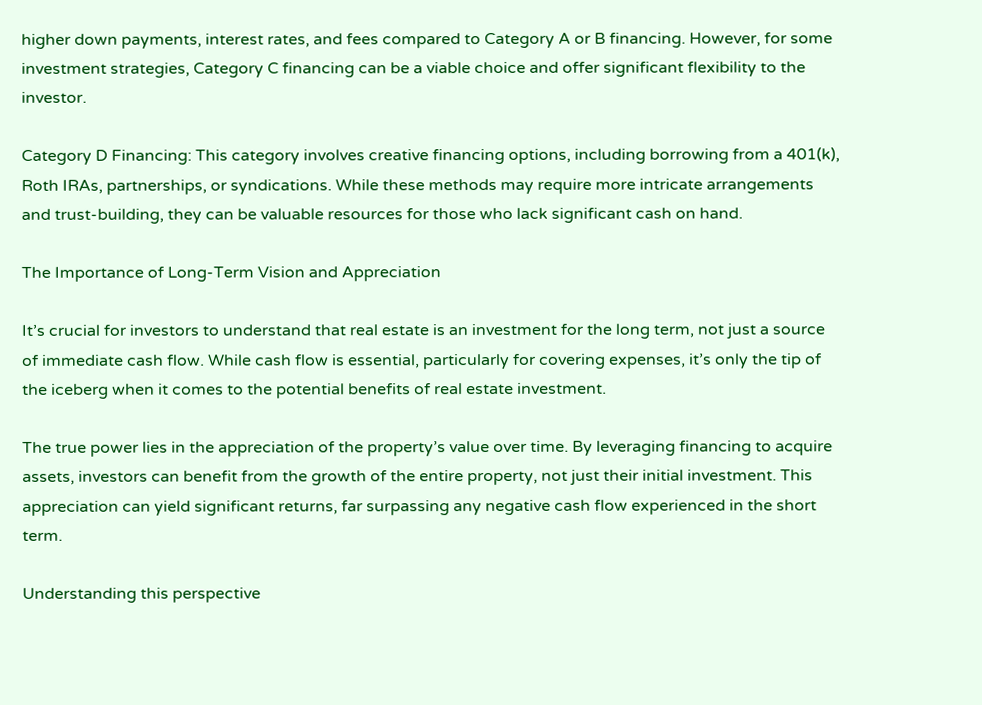higher down payments, interest rates, and fees compared to Category A or B financing. However, for some investment strategies, Category C financing can be a viable choice and offer significant flexibility to the investor.

Category D Financing: This category involves creative financing options, including borrowing from a 401(k), Roth IRAs, partnerships, or syndications. While these methods may require more intricate arrangements and trust-building, they can be valuable resources for those who lack significant cash on hand.

The Importance of Long-Term Vision and Appreciation

It’s crucial for investors to understand that real estate is an investment for the long term, not just a source of immediate cash flow. While cash flow is essential, particularly for covering expenses, it’s only the tip of the iceberg when it comes to the potential benefits of real estate investment.

The true power lies in the appreciation of the property’s value over time. By leveraging financing to acquire assets, investors can benefit from the growth of the entire property, not just their initial investment. This appreciation can yield significant returns, far surpassing any negative cash flow experienced in the short term.

Understanding this perspective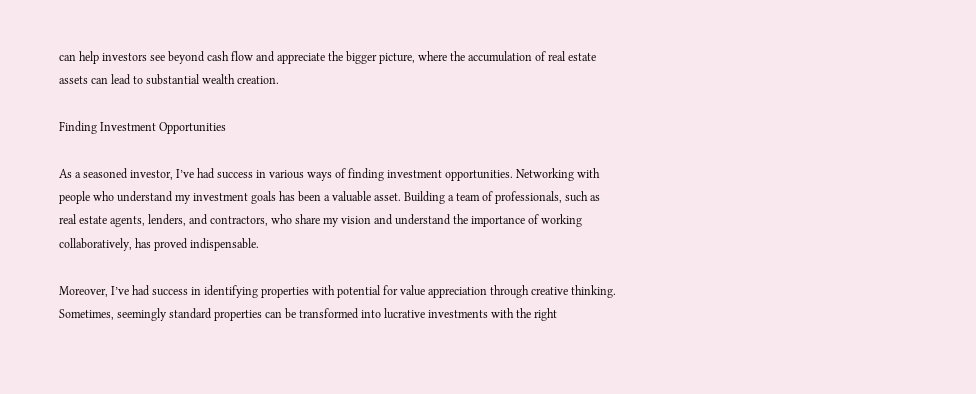can help investors see beyond cash flow and appreciate the bigger picture, where the accumulation of real estate assets can lead to substantial wealth creation.

Finding Investment Opportunities

As a seasoned investor, I’ve had success in various ways of finding investment opportunities. Networking with people who understand my investment goals has been a valuable asset. Building a team of professionals, such as real estate agents, lenders, and contractors, who share my vision and understand the importance of working collaboratively, has proved indispensable.

Moreover, I’ve had success in identifying properties with potential for value appreciation through creative thinking. Sometimes, seemingly standard properties can be transformed into lucrative investments with the right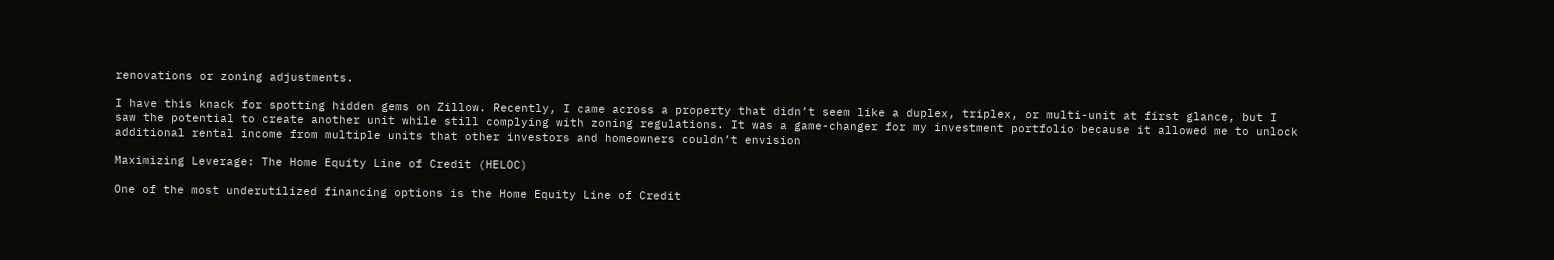renovations or zoning adjustments.

I have this knack for spotting hidden gems on Zillow. Recently, I came across a property that didn’t seem like a duplex, triplex, or multi-unit at first glance, but I saw the potential to create another unit while still complying with zoning regulations. It was a game-changer for my investment portfolio because it allowed me to unlock additional rental income from multiple units that other investors and homeowners couldn’t envision

Maximizing Leverage: The Home Equity Line of Credit (HELOC)

One of the most underutilized financing options is the Home Equity Line of Credit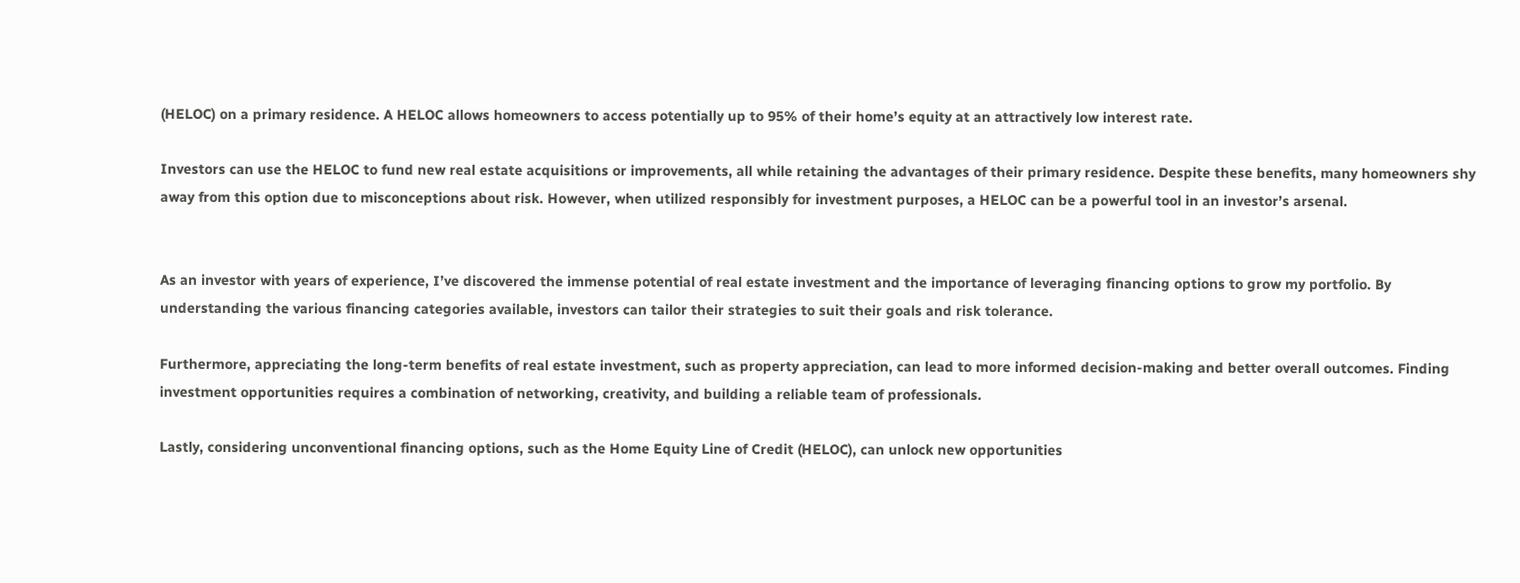(HELOC) on a primary residence. A HELOC allows homeowners to access potentially up to 95% of their home’s equity at an attractively low interest rate.

Investors can use the HELOC to fund new real estate acquisitions or improvements, all while retaining the advantages of their primary residence. Despite these benefits, many homeowners shy away from this option due to misconceptions about risk. However, when utilized responsibly for investment purposes, a HELOC can be a powerful tool in an investor’s arsenal.


As an investor with years of experience, I’ve discovered the immense potential of real estate investment and the importance of leveraging financing options to grow my portfolio. By understanding the various financing categories available, investors can tailor their strategies to suit their goals and risk tolerance.

Furthermore, appreciating the long-term benefits of real estate investment, such as property appreciation, can lead to more informed decision-making and better overall outcomes. Finding investment opportunities requires a combination of networking, creativity, and building a reliable team of professionals.

Lastly, considering unconventional financing options, such as the Home Equity Line of Credit (HELOC), can unlock new opportunities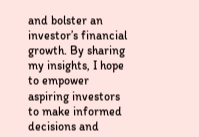and bolster an investor’s financial growth. By sharing my insights, I hope to empower aspiring investors to make informed decisions and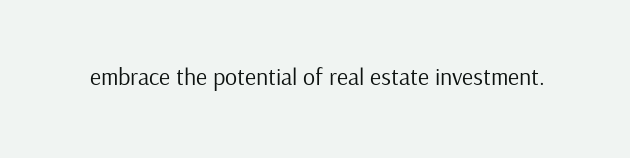embrace the potential of real estate investment.